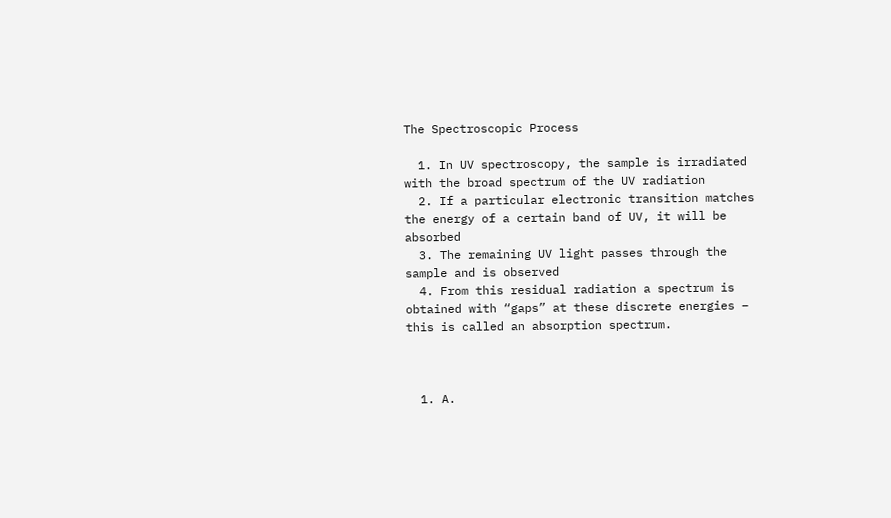The Spectroscopic Process

  1. In UV spectroscopy, the sample is irradiated with the broad spectrum of the UV radiation
  2. If a particular electronic transition matches the energy of a certain band of UV, it will be absorbed
  3. The remaining UV light passes through the sample and is observed
  4. From this residual radiation a spectrum is obtained with “gaps” at these discrete energies – this is called an absorption spectrum.



  1. A.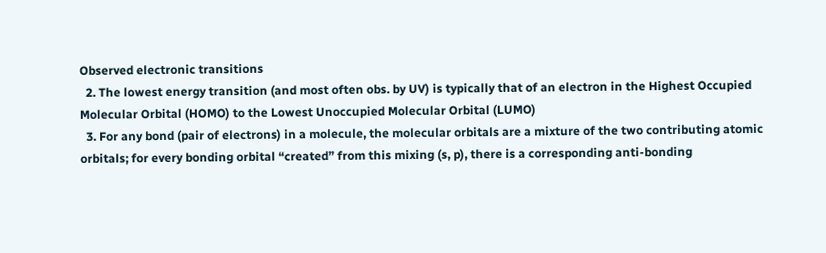Observed electronic transitions
  2. The lowest energy transition (and most often obs. by UV) is typically that of an electron in the Highest Occupied Molecular Orbital (HOMO) to the Lowest Unoccupied Molecular Orbital (LUMO)
  3. For any bond (pair of electrons) in a molecule, the molecular orbitals are a mixture of the two contributing atomic orbitals; for every bonding orbital “created” from this mixing (s, p), there is a corresponding anti-bonding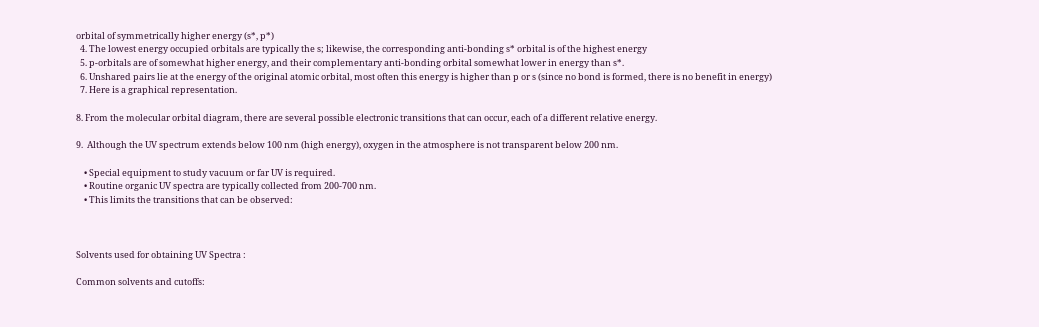orbital of symmetrically higher energy (s*, p*)
  4. The lowest energy occupied orbitals are typically the s; likewise, the corresponding anti-bonding s* orbital is of the highest energy
  5. p-orbitals are of somewhat higher energy, and their complementary anti-bonding orbital somewhat lower in energy than s*.
  6. Unshared pairs lie at the energy of the original atomic orbital, most often this energy is higher than p or s (since no bond is formed, there is no benefit in energy)
  7. Here is a graphical representation.

8. From the molecular orbital diagram, there are several possible electronic transitions that can occur, each of a different relative energy.

9.  Although the UV spectrum extends below 100 nm (high energy), oxygen in the atmosphere is not transparent below 200 nm.

    • Special equipment to study vacuum or far UV is required.
    • Routine organic UV spectra are typically collected from 200-700 nm.
    • This limits the transitions that can be observed:



Solvents used for obtaining UV Spectra :

Common solvents and cutoffs: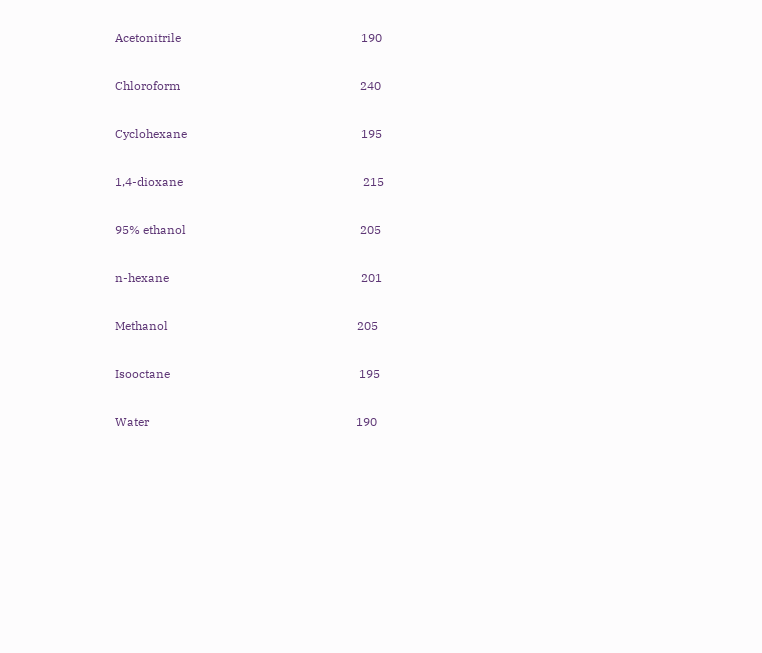Acetonitrile                                                            190

Chloroform                                                            240

Cyclohexane                                                          195

1,4-dioxane                                                            215

95% ethanol                                                          205

n-hexane                                                                201

Methanol                                                               205

Isooctane                                                               195

Water                                                                     190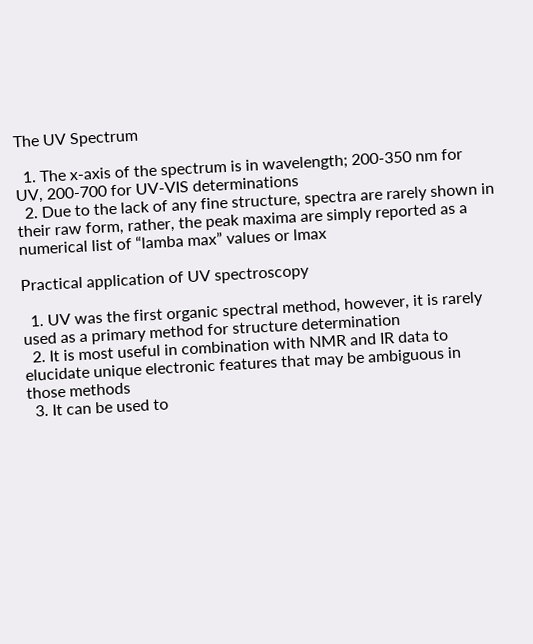The UV Spectrum

  1. The x-axis of the spectrum is in wavelength; 200-350 nm for UV, 200-700 for UV-VIS determinations
  2. Due to the lack of any fine structure, spectra are rarely shown in their raw form, rather, the peak maxima are simply reported as a numerical list of “lamba max” values or lmax

Practical application of UV spectroscopy

  1. UV was the first organic spectral method, however, it is rarely used as a primary method for structure determination
  2. It is most useful in combination with NMR and IR data to elucidate unique electronic features that may be ambiguous in those methods
  3. It can be used to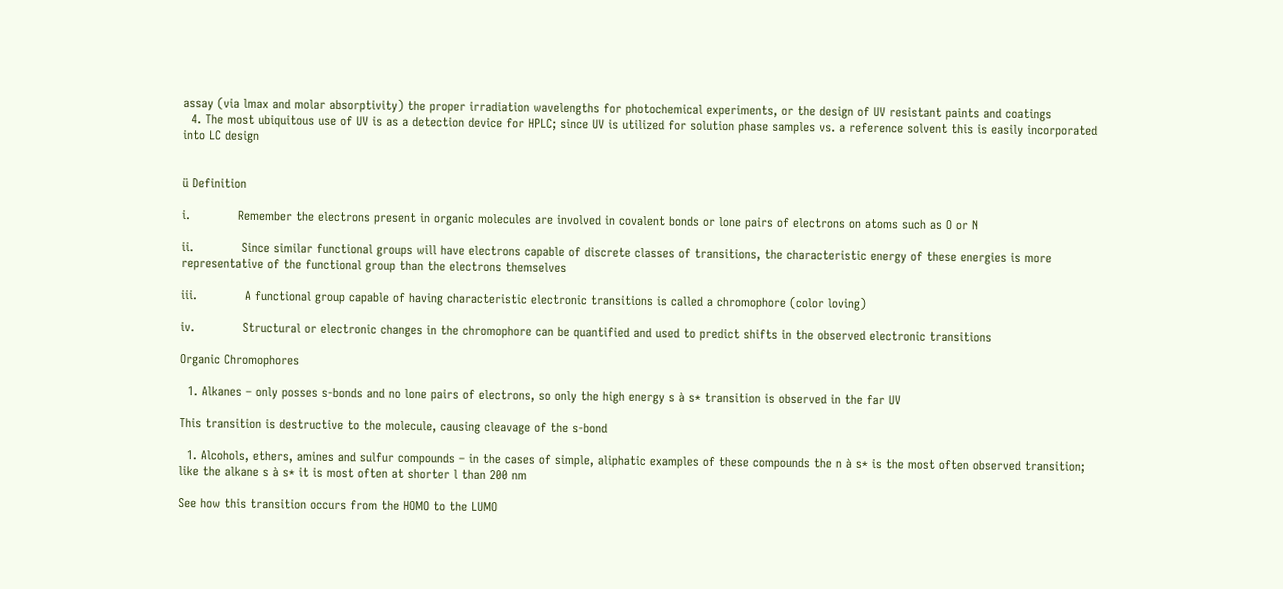assay (via lmax and molar absorptivity) the proper irradiation wavelengths for photochemical experiments, or the design of UV resistant paints and coatings
  4. The most ubiquitous use of UV is as a detection device for HPLC; since UV is utilized for solution phase samples vs. a reference solvent this is easily incorporated into LC design


ü Definition

i.            Remember the electrons present in organic molecules are involved in covalent bonds or lone pairs of electrons on atoms such as O or N

ii.            Since similar functional groups will have electrons capable of discrete classes of transitions, the characteristic energy of these energies is more representative of the functional group than the electrons themselves

iii.            A functional group capable of having characteristic electronic transitions is called a chromophore (color loving)

iv.            Structural or electronic changes in the chromophore can be quantified and used to predict shifts in the observed electronic transitions

Organic Chromophores

  1. Alkanes – only posses s-bonds and no lone pairs of electrons, so only the high energy s à s* transition is observed in the far UV

This transition is destructive to the molecule, causing cleavage of the s-bond

  1. Alcohols, ethers, amines and sulfur compounds – in the cases of simple, aliphatic examples of these compounds the n à s* is the most often observed transition; like the alkane s à s* it is most often at shorter l than 200 nm

See how this transition occurs from the HOMO to the LUMO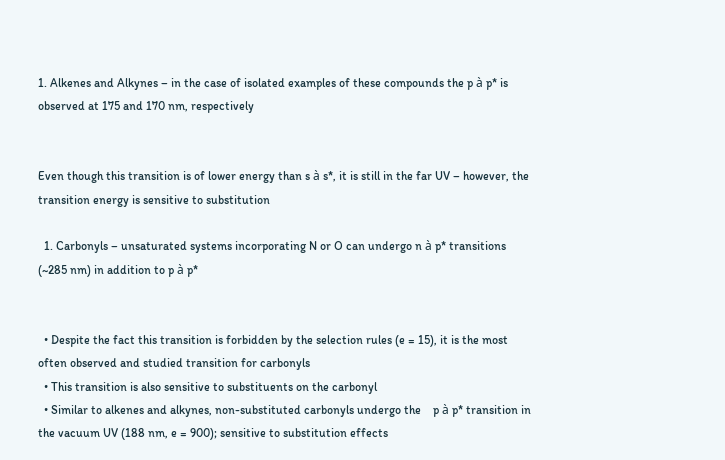1. Alkenes and Alkynes – in the case of isolated examples of these compounds the p à p* is observed at 175 and 170 nm, respectively


Even though this transition is of lower energy than s à s*, it is still in the far UV – however, the transition energy is sensitive to substitution

  1. Carbonyls – unsaturated systems incorporating N or O can undergo n à p* transitions (~285 nm) in addition to p à p*


  • Despite the fact this transition is forbidden by the selection rules (e = 15), it is the most often observed and studied transition for carbonyls
  • This transition is also sensitive to substituents on the carbonyl
  • Similar to alkenes and alkynes, non-substituted carbonyls undergo the    p à p* transition in the vacuum UV (188 nm, e = 900); sensitive to substitution effects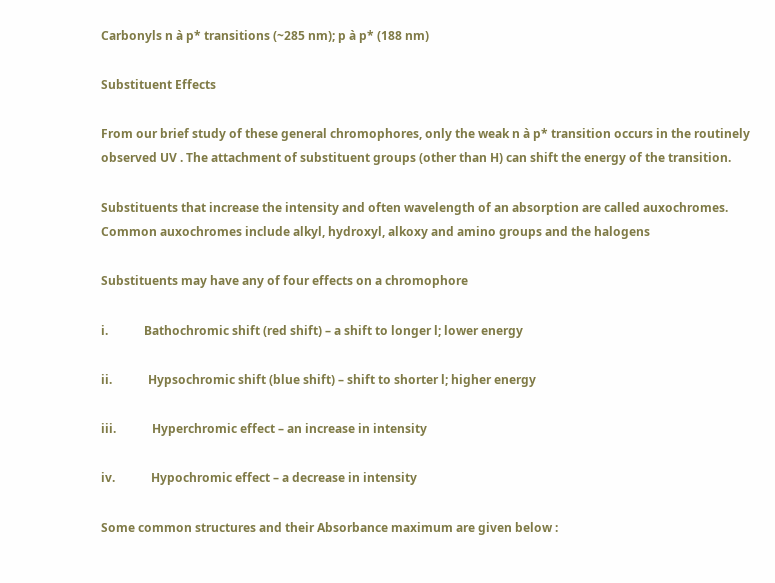Carbonyls n à p* transitions (~285 nm); p à p* (188 nm)

Substituent Effects

From our brief study of these general chromophores, only the weak n à p* transition occurs in the routinely observed UV . The attachment of substituent groups (other than H) can shift the energy of the transition.

Substituents that increase the intensity and often wavelength of an absorption are called auxochromes. Common auxochromes include alkyl, hydroxyl, alkoxy and amino groups and the halogens

Substituents may have any of four effects on a chromophore

i.            Bathochromic shift (red shift) – a shift to longer l; lower energy

ii.            Hypsochromic shift (blue shift) – shift to shorter l; higher energy

iii.            Hyperchromic effect – an increase in intensity

iv.            Hypochromic effect – a decrease in intensity

Some common structures and their Absorbance maximum are given below :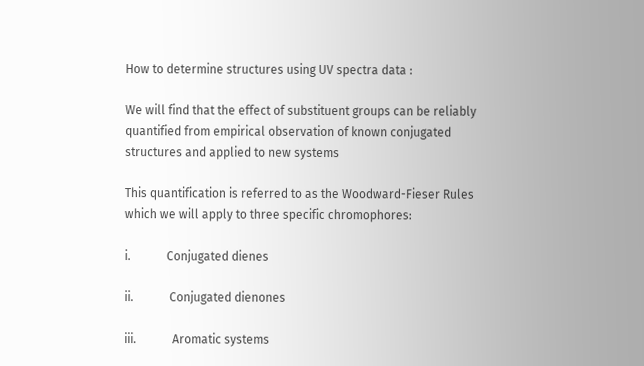How to determine structures using UV spectra data :

We will find that the effect of substituent groups can be reliably quantified from empirical observation of known conjugated structures and applied to new systems

This quantification is referred to as the Woodward-Fieser Rules which we will apply to three specific chromophores:

i.            Conjugated dienes

ii.            Conjugated dienones

iii.            Aromatic systems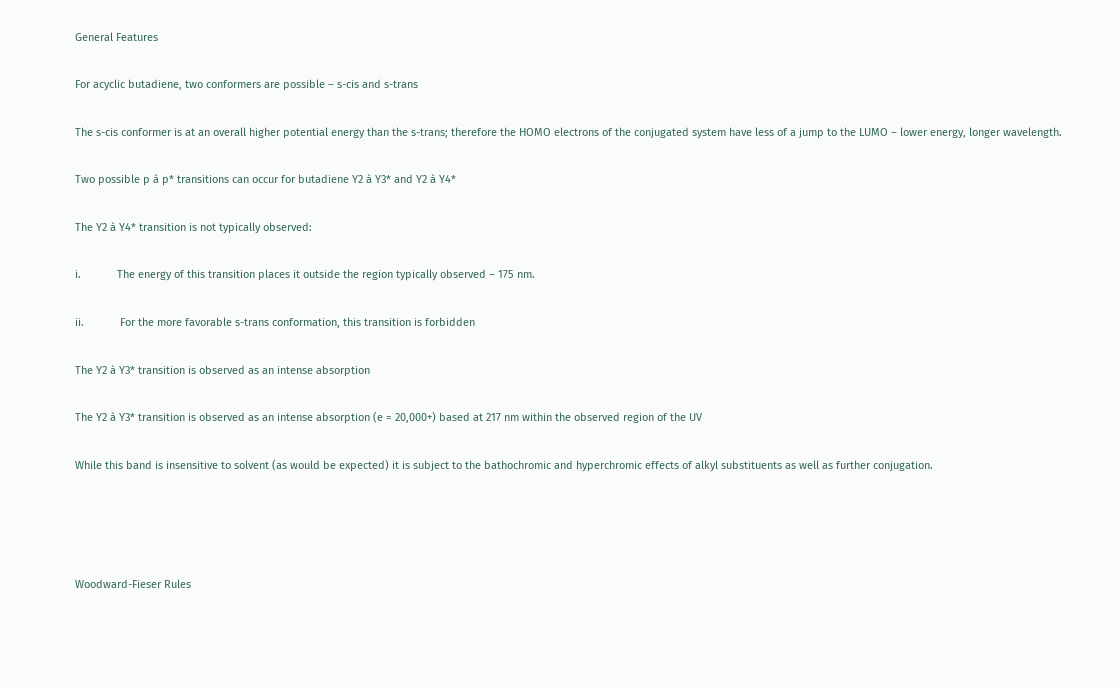General Features

For acyclic butadiene, two conformers are possible – s-cis and s-trans

The s-cis conformer is at an overall higher potential energy than the s-trans; therefore the HOMO electrons of the conjugated system have less of a jump to the LUMO – lower energy, longer wavelength.

Two possible p à p* transitions can occur for butadiene Y2 à Y3* and Y2 à Y4*

The Y2 à Y4* transition is not typically observed:

i.            The energy of this transition places it outside the region typically observed – 175 nm.

ii.            For the more favorable s-trans conformation, this transition is forbidden

The Y2 à Y3* transition is observed as an intense absorption

The Y2 à Y3* transition is observed as an intense absorption (e = 20,000+) based at 217 nm within the observed region of the UV

While this band is insensitive to solvent (as would be expected) it is subject to the bathochromic and hyperchromic effects of alkyl substituents as well as further conjugation.




Woodward-Fieser Rules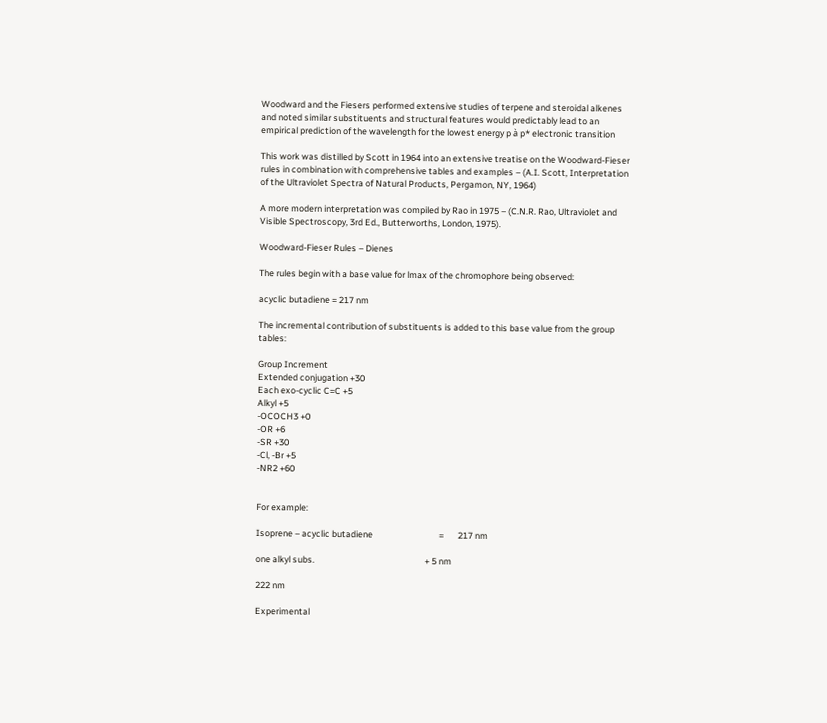Woodward and the Fiesers performed extensive studies of terpene and steroidal alkenes and noted similar substituents and structural features would predictably lead to an empirical prediction of the wavelength for the lowest energy p à p* electronic transition

This work was distilled by Scott in 1964 into an extensive treatise on the Woodward-Fieser rules in combination with comprehensive tables and examples – (A.I. Scott, Interpretation of the Ultraviolet Spectra of Natural Products, Pergamon, NY, 1964)

A more modern interpretation was compiled by Rao in 1975 – (C.N.R. Rao, Ultraviolet and Visible Spectroscopy, 3rd Ed., Butterworths, London, 1975).

Woodward-Fieser Rules – Dienes

The rules begin with a base value for lmax of the chromophore being observed:

acyclic butadiene = 217 nm

The incremental contribution of substituents is added to this base value from the group tables:

Group Increment
Extended conjugation +30
Each exo-cyclic C=C +5
Alkyl +5
-OCOCH3 +0
-OR +6
-SR +30
-Cl, -Br +5
-NR2 +60


For example:

Isoprene – acyclic butadiene                                 =       217 nm

one alkyl subs.                                                       + 5 nm

222 nm

Experimental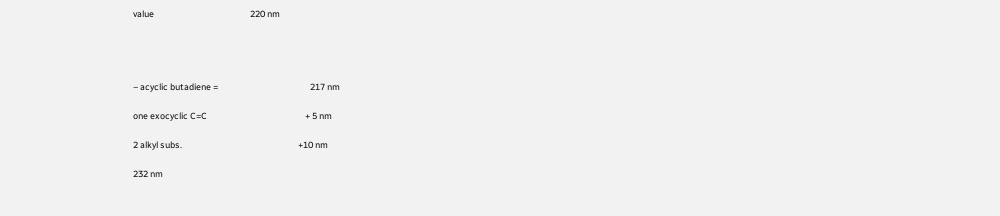value                                                220 nm




– acyclic butadiene =                                              217 nm

one exocyclic C=C                                                 + 5 nm

2 alkyl subs.                                                          +10 nm

232 nm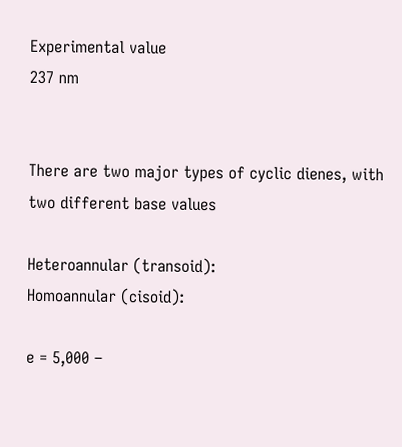Experimental value                                                237 nm


There are two major types of cyclic dienes, with two different base values

Heteroannular (transoid):                                              Homoannular (cisoid):

e = 5,000 –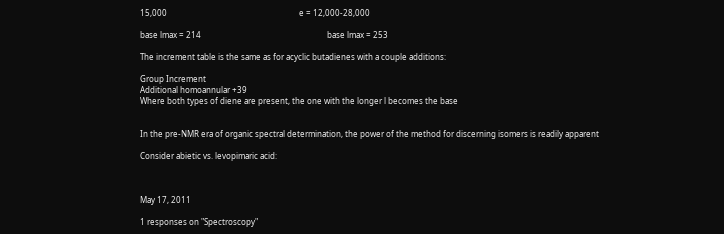15,000                                                                  e = 12,000-28,000

base lmax = 214                                                               base lmax = 253

The increment table is the same as for acyclic butadienes with a couple additions:

Group Increment
Additional homoannular +39
Where both types of diene are present, the one with the longer l becomes the base


In the pre-NMR era of organic spectral determination, the power of the method for discerning isomers is readily apparent

Consider abietic vs. levopimaric acid:



May 17, 2011

1 responses on "Spectroscopy"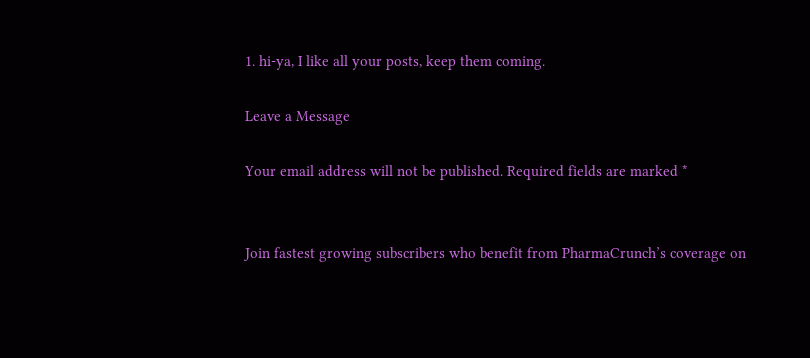1. hi-ya, I like all your posts, keep them coming.

Leave a Message

Your email address will not be published. Required fields are marked *


Join fastest growing subscribers who benefit from PharmaCrunch’s coverage on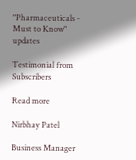"Pharmaceuticals - Must to Know" updates

Testimonial from Subscribers

Read more

Nirbhay Patel

Business Manager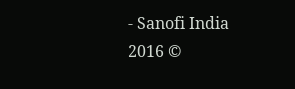- Sanofi India
2016 ©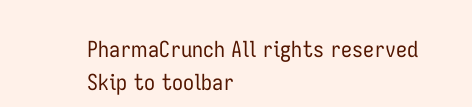PharmaCrunch All rights reserved
Skip to toolbar